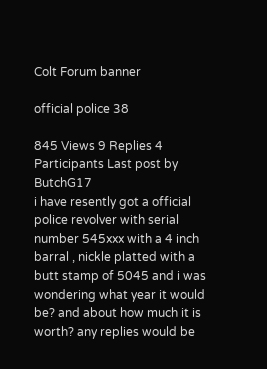Colt Forum banner

official police 38

845 Views 9 Replies 4 Participants Last post by  ButchG17
i have resently got a official police revolver with serial number 545xxx with a 4 inch barral , nickle platted with a butt stamp of 5045 and i was wondering what year it would be? and about how much it is worth? any replies would be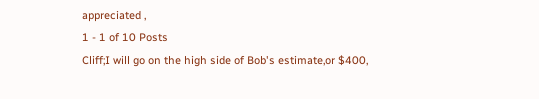appreciated ,
1 - 1 of 10 Posts
Cliff;I will go on the high side of Bob's estimate,or $400,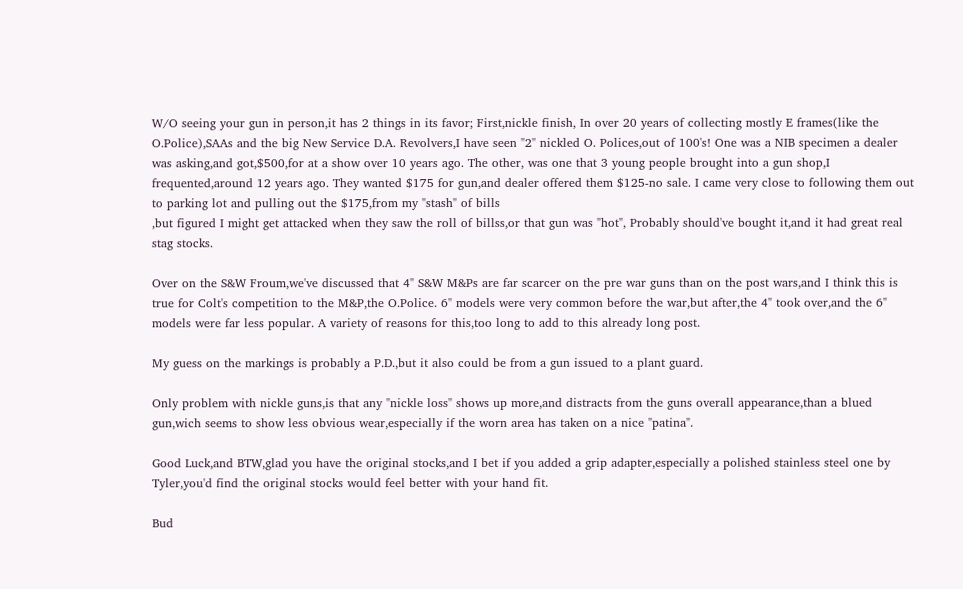W/O seeing your gun in person,it has 2 things in its favor; First,nickle finish, In over 20 years of collecting mostly E frames(like the O.Police),SAAs and the big New Service D.A. Revolvers,I have seen "2" nickled O. Polices,out of 100's! One was a NIB specimen a dealer was asking,and got,$500,for at a show over 10 years ago. The other, was one that 3 young people brought into a gun shop,I frequented,around 12 years ago. They wanted $175 for gun,and dealer offered them $125-no sale. I came very close to following them out to parking lot and pulling out the $175,from my "stash" of bills
,but figured I might get attacked when they saw the roll of billss,or that gun was "hot", Probably should've bought it,and it had great real stag stocks.

Over on the S&W Froum,we've discussed that 4" S&W M&Ps are far scarcer on the pre war guns than on the post wars,and I think this is true for Colt's competition to the M&P,the O.Police. 6" models were very common before the war,but after,the 4" took over,and the 6" models were far less popular. A variety of reasons for this,too long to add to this already long post.

My guess on the markings is probably a P.D.,but it also could be from a gun issued to a plant guard.

Only problem with nickle guns,is that any "nickle loss" shows up more,and distracts from the guns overall appearance,than a blued gun,wich seems to show less obvious wear,especially if the worn area has taken on a nice "patina".

Good Luck,and BTW,glad you have the original stocks,and I bet if you added a grip adapter,especially a polished stainless steel one by Tyler,you'd find the original stocks would feel better with your hand fit.

Bud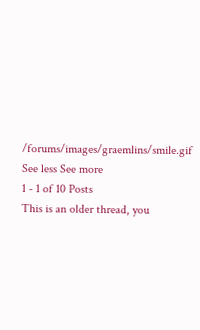/forums/images/graemlins/smile.gif
See less See more
1 - 1 of 10 Posts
This is an older thread, you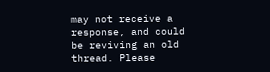may not receive a response, and could be reviving an old thread. Please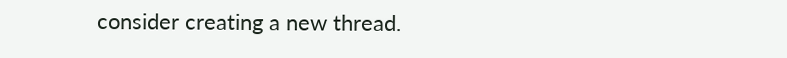consider creating a new thread.